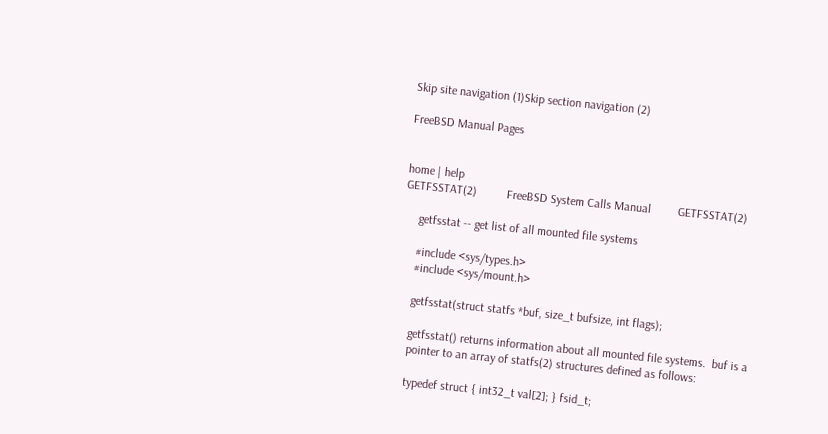Skip site navigation (1)Skip section navigation (2)

FreeBSD Manual Pages


home | help
GETFSSTAT(2)          FreeBSD System Calls Manual         GETFSSTAT(2)

     getfsstat -- get list of all mounted file systems

     #include <sys/types.h>
     #include <sys/mount.h>

     getfsstat(struct statfs *buf, size_t bufsize, int flags);

     getfsstat() returns information about all mounted file systems.  buf is a
     pointer to an array of statfs(2) structures defined as follows:

     typedef struct { int32_t val[2]; } fsid_t;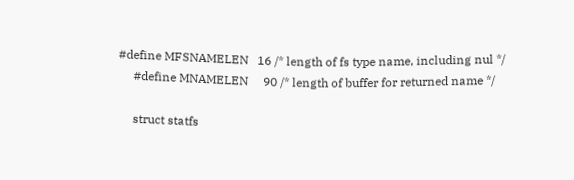#define MFSNAMELEN   16 /* length of fs type name, including nul */
     #define MNAMELEN     90 /* length of buffer for returned name */

     struct statfs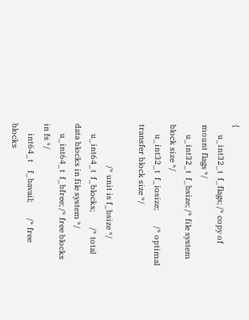{
     u_int32_t  f_flags; /* copy of mount flags */
     u_int32_t  f_bsize; /* file system block size */
     u_int32_t  f_iosize;        /* optimal transfer block size */

                     /* unit is f_bsize */
     u_int64_t  f_blocks;        /* total data blocks in file system */
     u_int64_t  f_bfree; /* free blocks in fs */
     int64_t    f_bavail;        /* free blocks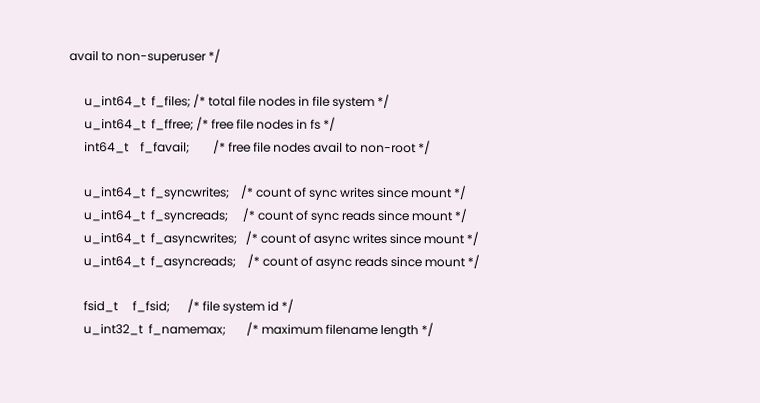avail to non-superuser */

     u_int64_t  f_files; /* total file nodes in file system */
     u_int64_t  f_ffree; /* free file nodes in fs */
     int64_t    f_favail;        /* free file nodes avail to non-root */

     u_int64_t  f_syncwrites;    /* count of sync writes since mount */
     u_int64_t  f_syncreads;     /* count of sync reads since mount */
     u_int64_t  f_asyncwrites;   /* count of async writes since mount */
     u_int64_t  f_asyncreads;    /* count of async reads since mount */

     fsid_t     f_fsid;      /* file system id */
     u_int32_t  f_namemax;       /* maximum filename length */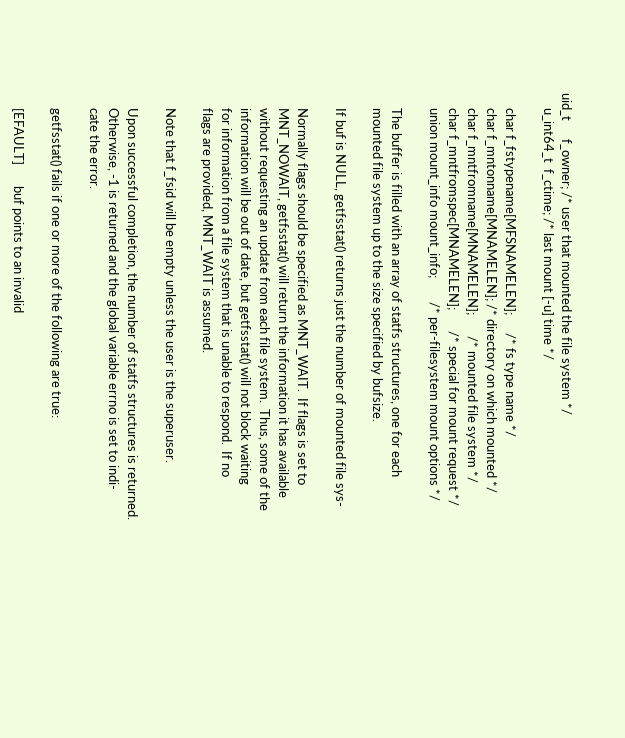uid_t      f_owner; /* user that mounted the file system */
     u_int64_t  f_ctime; /* last mount [-u] time */

     char f_fstypename[MFSNAMELEN];      /* fs type name */
     char f_mntonname[MNAMELEN]; /* directory on which mounted */
     char f_mntfromname[MNAMELEN];       /* mounted file system */
     char f_mntfromspec[MNAMELEN];       /* special for mount request */
     union mount_info mount_info;        /* per-filesystem mount options */

     The buffer is filled with an array of statfs structures, one for each
     mounted file system up to the size specified by bufsize.

     If buf is NULL, getfsstat() returns just the number of mounted file sys-

     Normally flags should be specified as MNT_WAIT.  If flags is set to
     MNT_NOWAIT, getfsstat() will return the information it has available
     without requesting an update from each file system.  Thus, some of the
     information will be out of date, but getfsstat() will not block waiting
     for information from a file system that is unable to respond.  If no
     flags are provided, MNT_WAIT is assumed.

     Note that f_fsid will be empty unless the user is the superuser.

     Upon successful completion, the number of statfs structures is returned.
     Otherwise, -1 is returned and the global variable errno is set to indi-
     cate the error.

     getfsstat() fails if one or more of the following are true:

     [EFAULT]       buf points to an invalid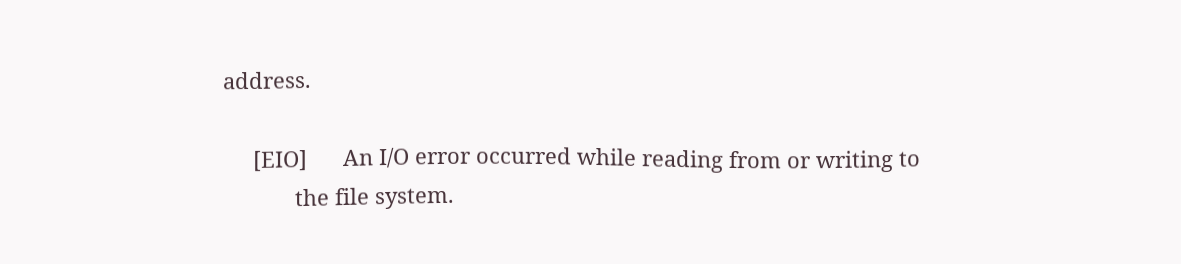address.

     [EIO]      An I/O error occurred while reading from or writing to
            the file system.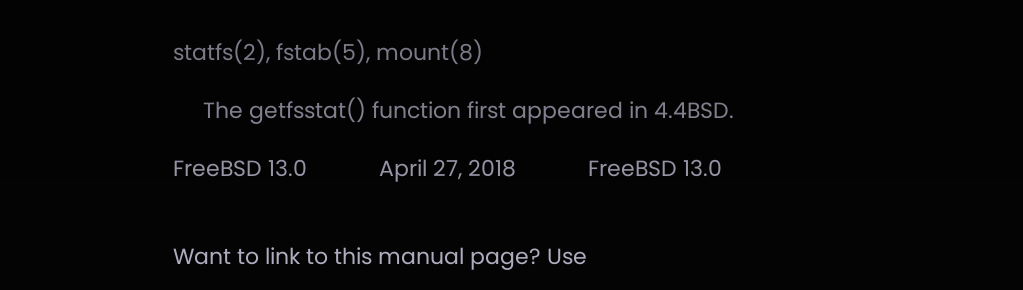statfs(2), fstab(5), mount(8)

     The getfsstat() function first appeared in 4.4BSD.

FreeBSD 13.0            April 27, 2018            FreeBSD 13.0


Want to link to this manual page? Use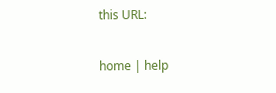this URL:

home | help